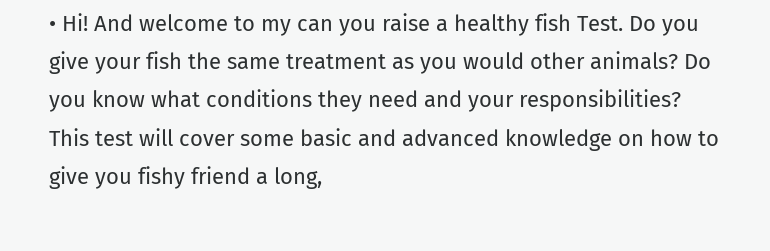• Hi! And welcome to my can you raise a healthy fish Test. Do you give your fish the same treatment as you would other animals? Do you know what conditions they need and your responsibilities? This test will cover some basic and advanced knowledge on how to give you fishy friend a long,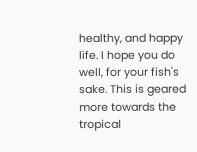healthy, and happy life. I hope you do well, for your fish's sake. This is geared more towards the tropical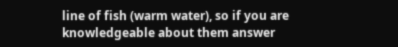line of fish (warm water), so if you are knowledgeable about them answer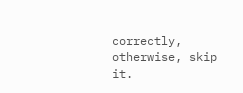correctly, otherwise, skip it.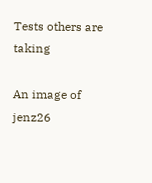Tests others are taking

An image of jenz26